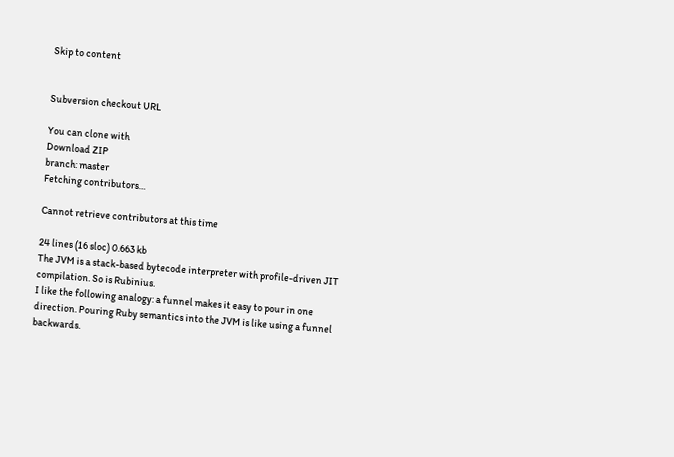Skip to content


Subversion checkout URL

You can clone with
Download ZIP
branch: master
Fetching contributors…

Cannot retrieve contributors at this time

24 lines (16 sloc) 0.663 kb
The JVM is a stack-based bytecode interpreter with profile-driven JIT
compilation. So is Rubinius.
I like the following analogy: a funnel makes it easy to pour in one
direction. Pouring Ruby semantics into the JVM is like using a funnel
backwards.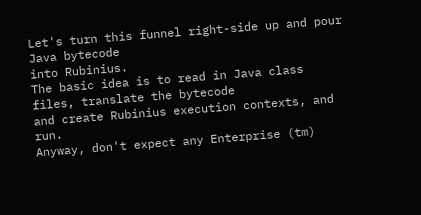Let's turn this funnel right-side up and pour Java bytecode
into Rubinius.
The basic idea is to read in Java class files, translate the bytecode
and create Rubinius execution contexts, and run.
Anyway, don't expect any Enterprise (tm)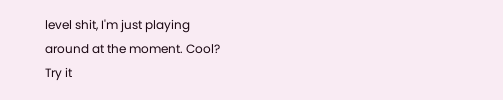level shit, I'm just playing
around at the moment. Cool?
Try it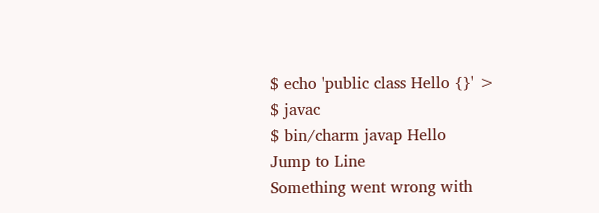$ echo 'public class Hello {}' >
$ javac
$ bin/charm javap Hello
Jump to Line
Something went wrong with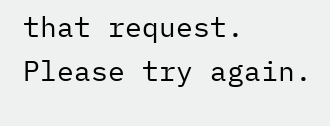that request. Please try again.